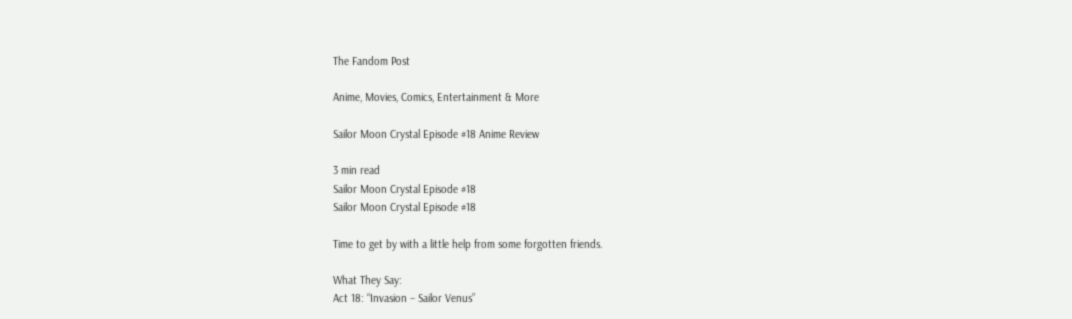The Fandom Post

Anime, Movies, Comics, Entertainment & More

Sailor Moon Crystal Episode #18 Anime Review

3 min read
Sailor Moon Crystal Episode #18
Sailor Moon Crystal Episode #18

Time to get by with a little help from some forgotten friends.

What They Say:
Act 18: “Invasion – Sailor Venus”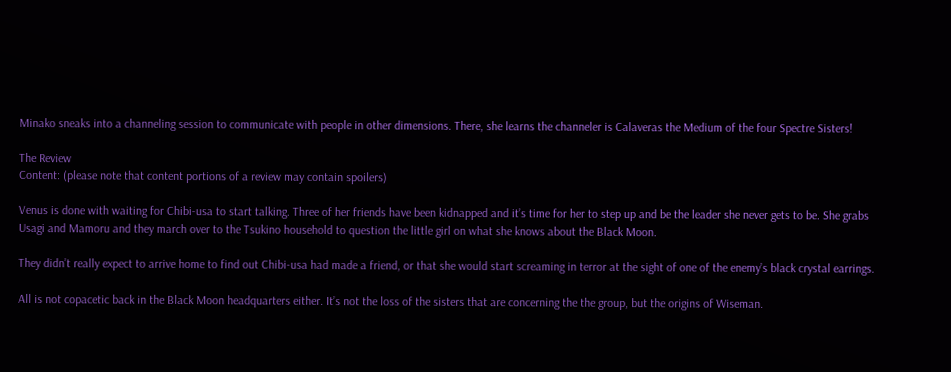Minako sneaks into a channeling session to communicate with people in other dimensions. There, she learns the channeler is Calaveras the Medium of the four Spectre Sisters!

The Review
Content: (please note that content portions of a review may contain spoilers)

Venus is done with waiting for Chibi-usa to start talking. Three of her friends have been kidnapped and it’s time for her to step up and be the leader she never gets to be. She grabs Usagi and Mamoru and they march over to the Tsukino household to question the little girl on what she knows about the Black Moon.

They didn’t really expect to arrive home to find out Chibi-usa had made a friend, or that she would start screaming in terror at the sight of one of the enemy’s black crystal earrings.

All is not copacetic back in the Black Moon headquarters either. It’s not the loss of the sisters that are concerning the the group, but the origins of Wiseman.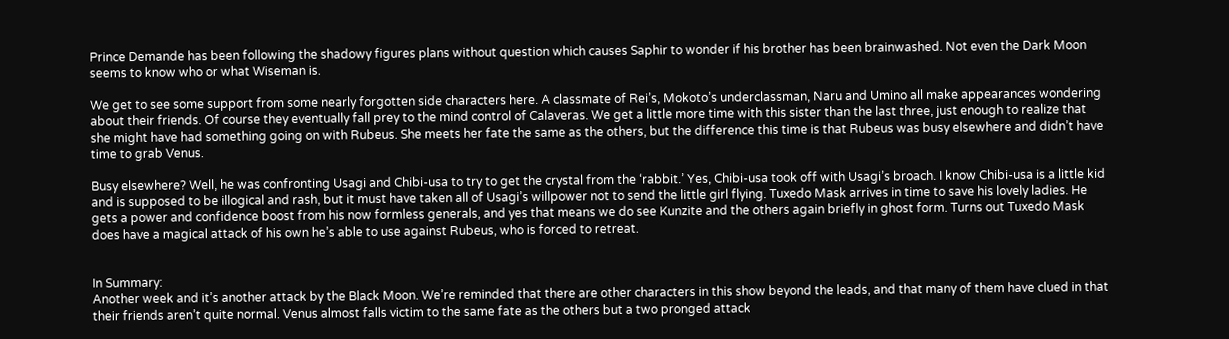Prince Demande has been following the shadowy figures plans without question which causes Saphir to wonder if his brother has been brainwashed. Not even the Dark Moon seems to know who or what Wiseman is.

We get to see some support from some nearly forgotten side characters here. A classmate of Rei’s, Mokoto’s underclassman, Naru and Umino all make appearances wondering about their friends. Of course they eventually fall prey to the mind control of Calaveras. We get a little more time with this sister than the last three, just enough to realize that she might have had something going on with Rubeus. She meets her fate the same as the others, but the difference this time is that Rubeus was busy elsewhere and didn’t have time to grab Venus.

Busy elsewhere? Well, he was confronting Usagi and Chibi-usa to try to get the crystal from the ‘rabbit.’ Yes, Chibi-usa took off with Usagi’s broach. I know Chibi-usa is a little kid and is supposed to be illogical and rash, but it must have taken all of Usagi’s willpower not to send the little girl flying. Tuxedo Mask arrives in time to save his lovely ladies. He gets a power and confidence boost from his now formless generals, and yes that means we do see Kunzite and the others again briefly in ghost form. Turns out Tuxedo Mask does have a magical attack of his own he’s able to use against Rubeus, who is forced to retreat.


In Summary:
Another week and it’s another attack by the Black Moon. We’re reminded that there are other characters in this show beyond the leads, and that many of them have clued in that their friends aren’t quite normal. Venus almost falls victim to the same fate as the others but a two pronged attack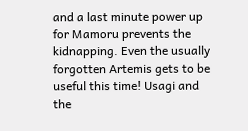and a last minute power up for Mamoru prevents the kidnapping. Even the usually forgotten Artemis gets to be useful this time! Usagi and the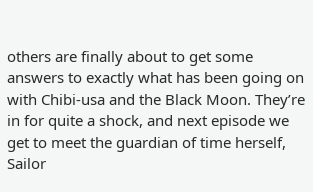others are finally about to get some answers to exactly what has been going on with Chibi-usa and the Black Moon. They’re in for quite a shock, and next episode we get to meet the guardian of time herself, Sailor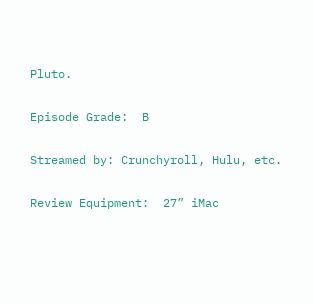Pluto.

Episode Grade:  B

Streamed by: Crunchyroll, Hulu, etc.

Review Equipment:  27” iMac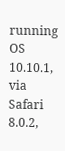running OS 10.10.1, via Safari 8.0.2,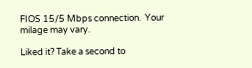FIOS 15/5 Mbps connection.  Your milage may vary.

Liked it? Take a second to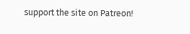support the site on Patreon!